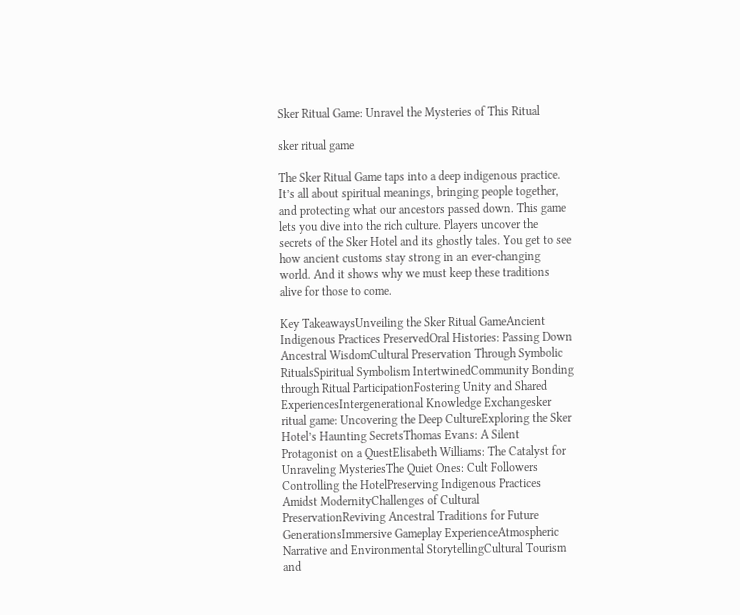Sker Ritual Game: Unravel the Mysteries of This Ritual

sker ritual game

The Sker Ritual Game taps into a deep indigenous practice. It’s all about spiritual meanings, bringing people together, and protecting what our ancestors passed down. This game lets you dive into the rich culture. Players uncover the secrets of the Sker Hotel and its ghostly tales. You get to see how ancient customs stay strong in an ever-changing world. And it shows why we must keep these traditions alive for those to come.

Key TakeawaysUnveiling the Sker Ritual GameAncient Indigenous Practices PreservedOral Histories: Passing Down Ancestral WisdomCultural Preservation Through Symbolic RitualsSpiritual Symbolism IntertwinedCommunity Bonding through Ritual ParticipationFostering Unity and Shared ExperiencesIntergenerational Knowledge Exchangesker ritual game: Uncovering the Deep CultureExploring the Sker Hotel’s Haunting SecretsThomas Evans: A Silent Protagonist on a QuestElisabeth Williams: The Catalyst for Unraveling MysteriesThe Quiet Ones: Cult Followers Controlling the HotelPreserving Indigenous Practices Amidst ModernityChallenges of Cultural PreservationReviving Ancestral Traditions for Future GenerationsImmersive Gameplay ExperienceAtmospheric Narrative and Environmental StorytellingCultural Tourism and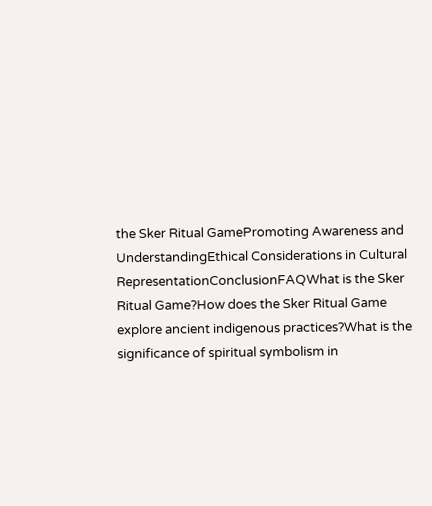the Sker Ritual GamePromoting Awareness and UnderstandingEthical Considerations in Cultural RepresentationConclusionFAQWhat is the Sker Ritual Game?How does the Sker Ritual Game explore ancient indigenous practices?What is the significance of spiritual symbolism in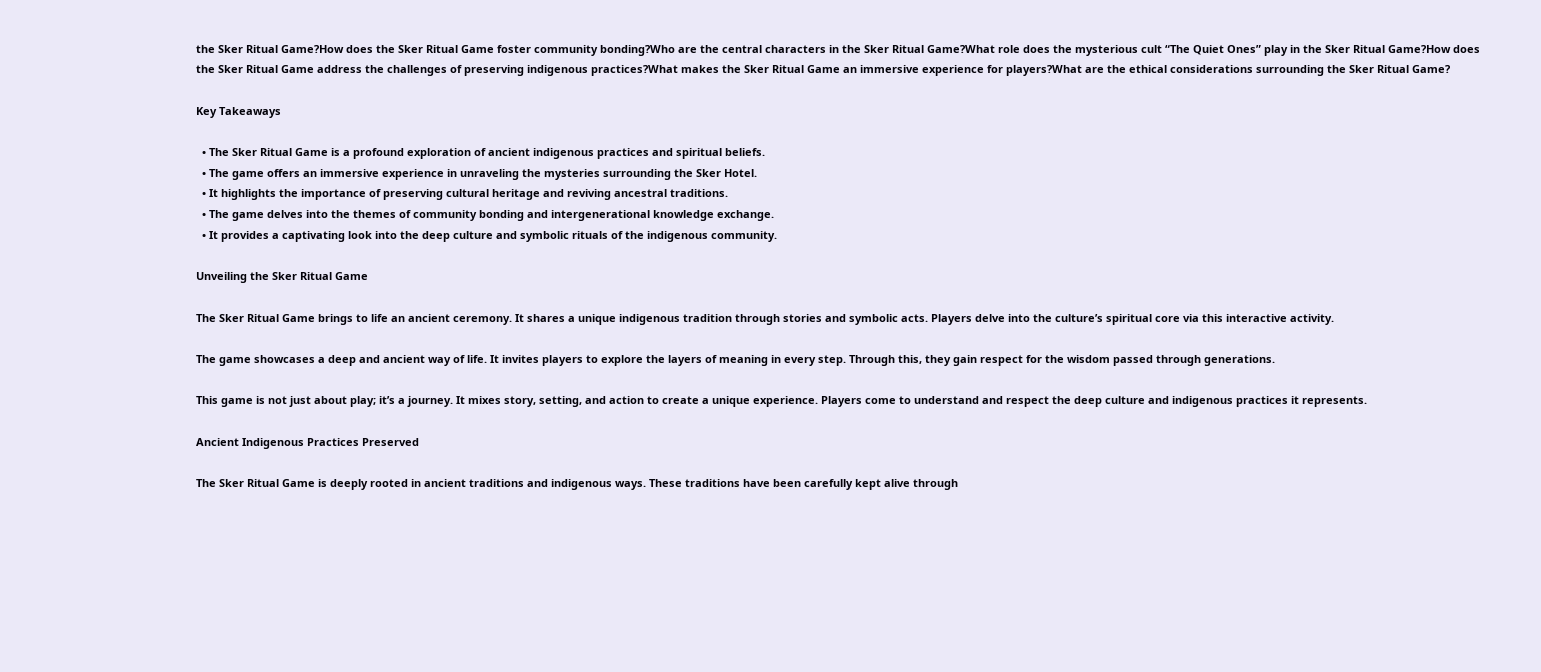the Sker Ritual Game?How does the Sker Ritual Game foster community bonding?Who are the central characters in the Sker Ritual Game?What role does the mysterious cult “The Quiet Ones” play in the Sker Ritual Game?How does the Sker Ritual Game address the challenges of preserving indigenous practices?What makes the Sker Ritual Game an immersive experience for players?What are the ethical considerations surrounding the Sker Ritual Game?

Key Takeaways

  • The Sker Ritual Game is a profound exploration of ancient indigenous practices and spiritual beliefs.
  • The game offers an immersive experience in unraveling the mysteries surrounding the Sker Hotel.
  • It highlights the importance of preserving cultural heritage and reviving ancestral traditions.
  • The game delves into the themes of community bonding and intergenerational knowledge exchange.
  • It provides a captivating look into the deep culture and symbolic rituals of the indigenous community.

Unveiling the Sker Ritual Game

The Sker Ritual Game brings to life an ancient ceremony. It shares a unique indigenous tradition through stories and symbolic acts. Players delve into the culture’s spiritual core via this interactive activity.

The game showcases a deep and ancient way of life. It invites players to explore the layers of meaning in every step. Through this, they gain respect for the wisdom passed through generations.

This game is not just about play; it’s a journey. It mixes story, setting, and action to create a unique experience. Players come to understand and respect the deep culture and indigenous practices it represents.

Ancient Indigenous Practices Preserved

The Sker Ritual Game is deeply rooted in ancient traditions and indigenous ways. These traditions have been carefully kept alive through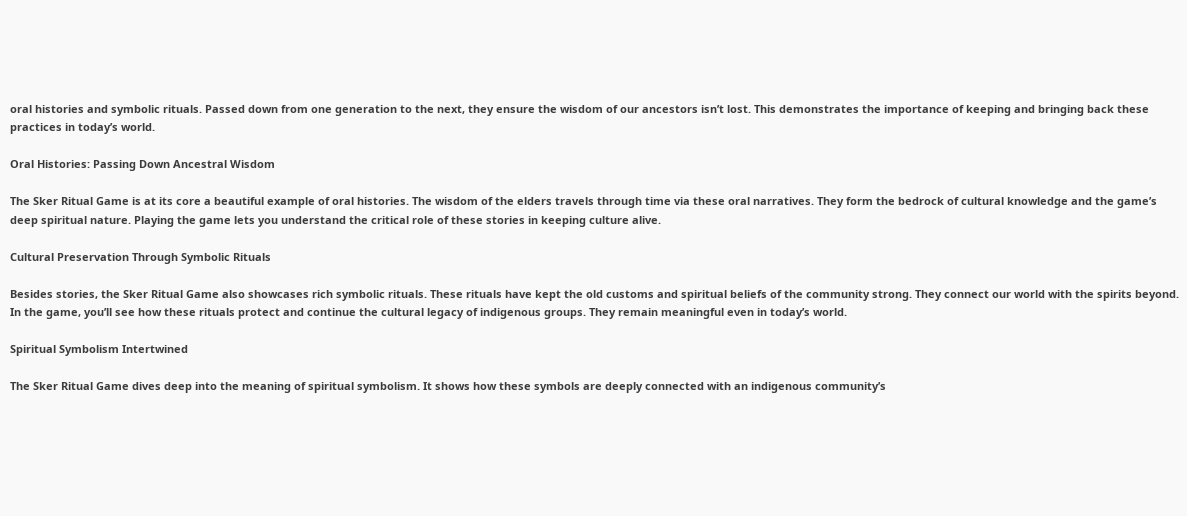oral histories and symbolic rituals. Passed down from one generation to the next, they ensure the wisdom of our ancestors isn’t lost. This demonstrates the importance of keeping and bringing back these practices in today’s world.

Oral Histories: Passing Down Ancestral Wisdom

The Sker Ritual Game is at its core a beautiful example of oral histories. The wisdom of the elders travels through time via these oral narratives. They form the bedrock of cultural knowledge and the game’s deep spiritual nature. Playing the game lets you understand the critical role of these stories in keeping culture alive.

Cultural Preservation Through Symbolic Rituals

Besides stories, the Sker Ritual Game also showcases rich symbolic rituals. These rituals have kept the old customs and spiritual beliefs of the community strong. They connect our world with the spirits beyond. In the game, you’ll see how these rituals protect and continue the cultural legacy of indigenous groups. They remain meaningful even in today’s world.

Spiritual Symbolism Intertwined

The Sker Ritual Game dives deep into the meaning of spiritual symbolism. It shows how these symbols are deeply connected with an indigenous community’s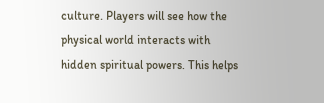culture. Players will see how the physical world interacts with hidden spiritual powers. This helps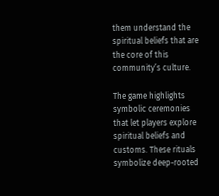them understand the spiritual beliefs that are the core of this community’s culture.

The game highlights symbolic ceremonies that let players explore spiritual beliefs and customs. These rituals symbolize deep-rooted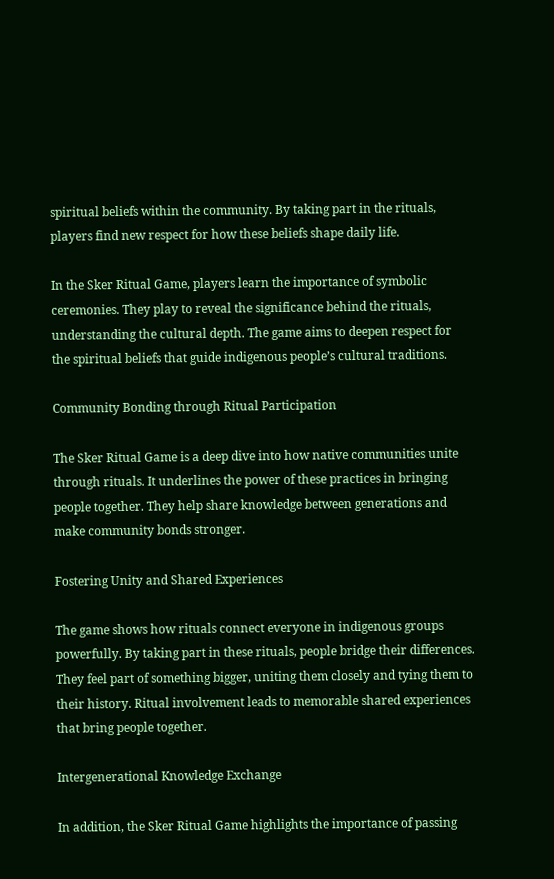spiritual beliefs within the community. By taking part in the rituals, players find new respect for how these beliefs shape daily life.

In the Sker Ritual Game, players learn the importance of symbolic ceremonies. They play to reveal the significance behind the rituals, understanding the cultural depth. The game aims to deepen respect for the spiritual beliefs that guide indigenous people’s cultural traditions.

Community Bonding through Ritual Participation

The Sker Ritual Game is a deep dive into how native communities unite through rituals. It underlines the power of these practices in bringing people together. They help share knowledge between generations and make community bonds stronger.

Fostering Unity and Shared Experiences

The game shows how rituals connect everyone in indigenous groups powerfully. By taking part in these rituals, people bridge their differences. They feel part of something bigger, uniting them closely and tying them to their history. Ritual involvement leads to memorable shared experiences that bring people together.

Intergenerational Knowledge Exchange

In addition, the Sker Ritual Game highlights the importance of passing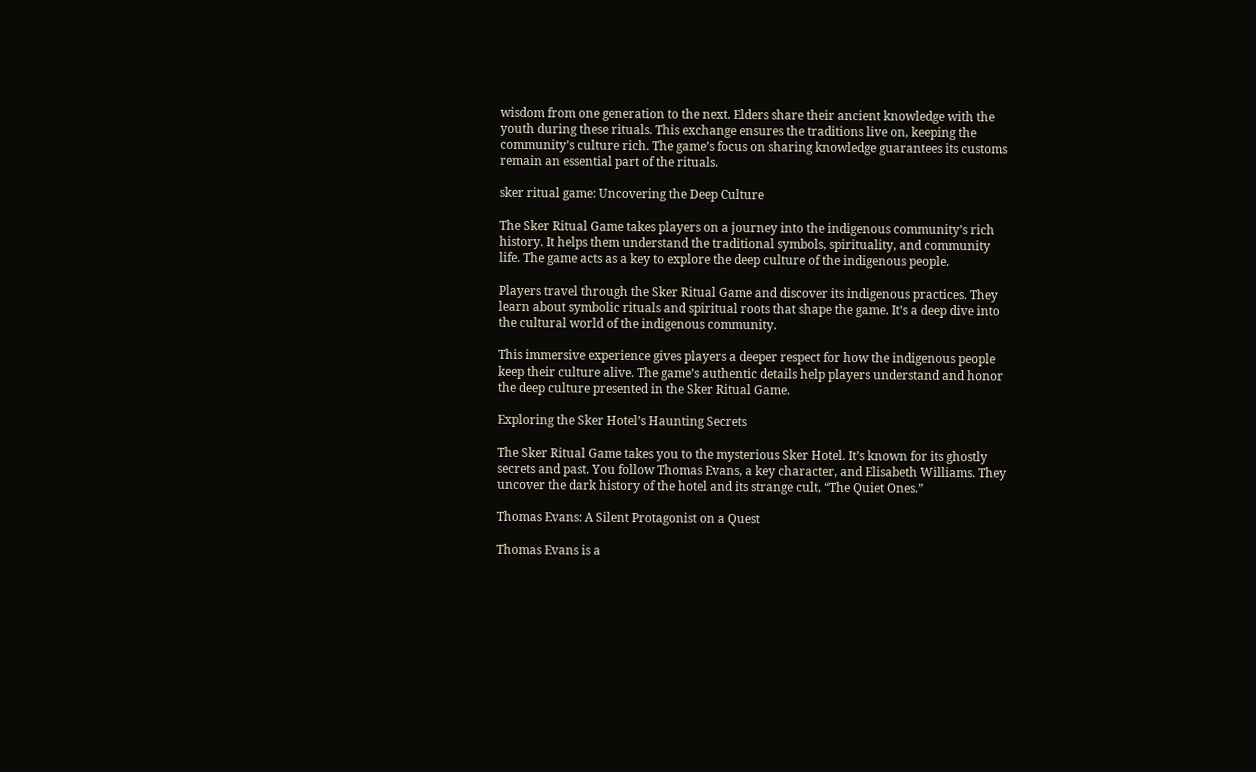wisdom from one generation to the next. Elders share their ancient knowledge with the youth during these rituals. This exchange ensures the traditions live on, keeping the community’s culture rich. The game’s focus on sharing knowledge guarantees its customs remain an essential part of the rituals.

sker ritual game: Uncovering the Deep Culture

The Sker Ritual Game takes players on a journey into the indigenous community’s rich history. It helps them understand the traditional symbols, spirituality, and community life. The game acts as a key to explore the deep culture of the indigenous people.

Players travel through the Sker Ritual Game and discover its indigenous practices. They learn about symbolic rituals and spiritual roots that shape the game. It’s a deep dive into the cultural world of the indigenous community.

This immersive experience gives players a deeper respect for how the indigenous people keep their culture alive. The game’s authentic details help players understand and honor the deep culture presented in the Sker Ritual Game.

Exploring the Sker Hotel’s Haunting Secrets

The Sker Ritual Game takes you to the mysterious Sker Hotel. It’s known for its ghostly secrets and past. You follow Thomas Evans, a key character, and Elisabeth Williams. They uncover the dark history of the hotel and its strange cult, “The Quiet Ones.”

Thomas Evans: A Silent Protagonist on a Quest

Thomas Evans is a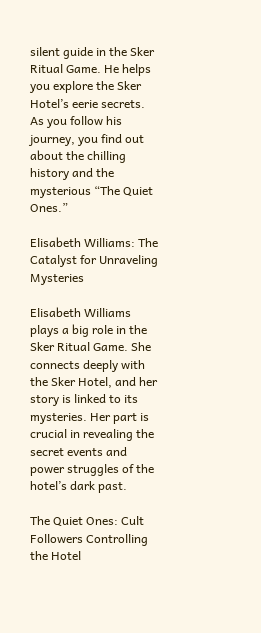silent guide in the Sker Ritual Game. He helps you explore the Sker Hotel’s eerie secrets. As you follow his journey, you find out about the chilling history and the mysterious “The Quiet Ones.”

Elisabeth Williams: The Catalyst for Unraveling Mysteries

Elisabeth Williams plays a big role in the Sker Ritual Game. She connects deeply with the Sker Hotel, and her story is linked to its mysteries. Her part is crucial in revealing the secret events and power struggles of the hotel’s dark past.

The Quiet Ones: Cult Followers Controlling the Hotel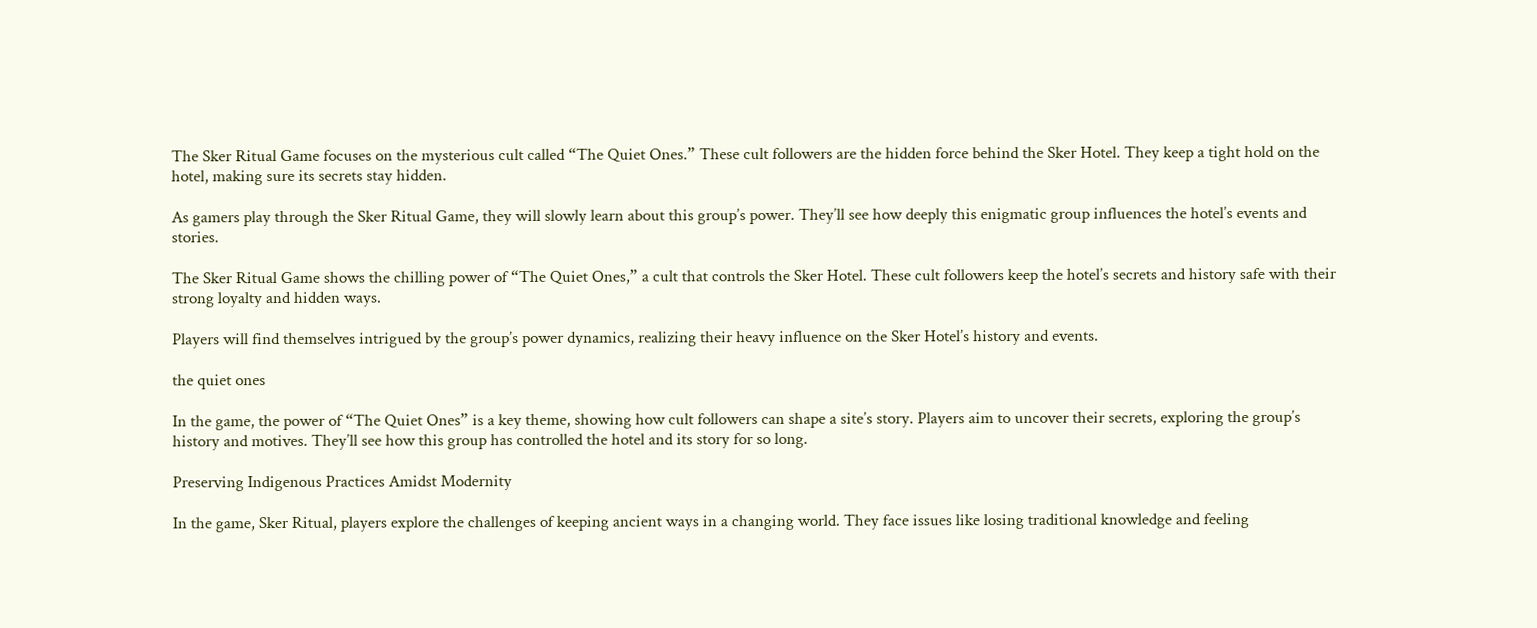The Sker Ritual Game focuses on the mysterious cult called “The Quiet Ones.” These cult followers are the hidden force behind the Sker Hotel. They keep a tight hold on the hotel, making sure its secrets stay hidden.

As gamers play through the Sker Ritual Game, they will slowly learn about this group’s power. They’ll see how deeply this enigmatic group influences the hotel’s events and stories.

The Sker Ritual Game shows the chilling power of “The Quiet Ones,” a cult that controls the Sker Hotel. These cult followers keep the hotel’s secrets and history safe with their strong loyalty and hidden ways.

Players will find themselves intrigued by the group’s power dynamics, realizing their heavy influence on the Sker Hotel’s history and events.

the quiet ones

In the game, the power of “The Quiet Ones” is a key theme, showing how cult followers can shape a site’s story. Players aim to uncover their secrets, exploring the group’s history and motives. They’ll see how this group has controlled the hotel and its story for so long.

Preserving Indigenous Practices Amidst Modernity

In the game, Sker Ritual, players explore the challenges of keeping ancient ways in a changing world. They face issues like losing traditional knowledge and feeling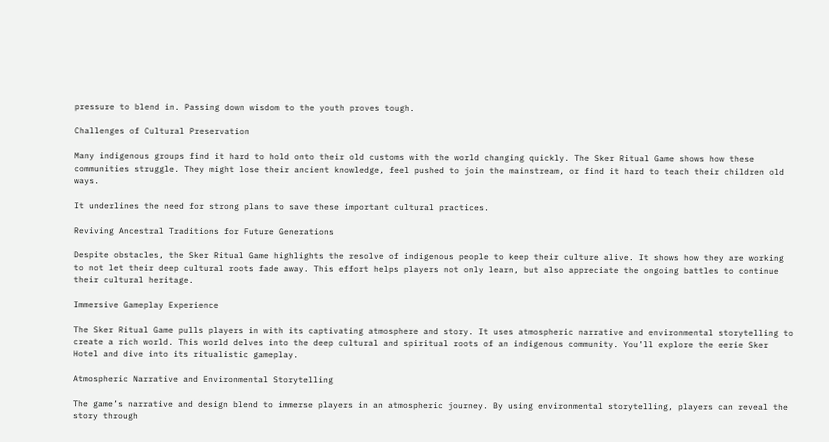pressure to blend in. Passing down wisdom to the youth proves tough.

Challenges of Cultural Preservation

Many indigenous groups find it hard to hold onto their old customs with the world changing quickly. The Sker Ritual Game shows how these communities struggle. They might lose their ancient knowledge, feel pushed to join the mainstream, or find it hard to teach their children old ways.

It underlines the need for strong plans to save these important cultural practices.

Reviving Ancestral Traditions for Future Generations

Despite obstacles, the Sker Ritual Game highlights the resolve of indigenous people to keep their culture alive. It shows how they are working to not let their deep cultural roots fade away. This effort helps players not only learn, but also appreciate the ongoing battles to continue their cultural heritage.

Immersive Gameplay Experience

The Sker Ritual Game pulls players in with its captivating atmosphere and story. It uses atmospheric narrative and environmental storytelling to create a rich world. This world delves into the deep cultural and spiritual roots of an indigenous community. You’ll explore the eerie Sker Hotel and dive into its ritualistic gameplay.

Atmospheric Narrative and Environmental Storytelling

The game’s narrative and design blend to immerse players in an atmospheric journey. By using environmental storytelling, players can reveal the story through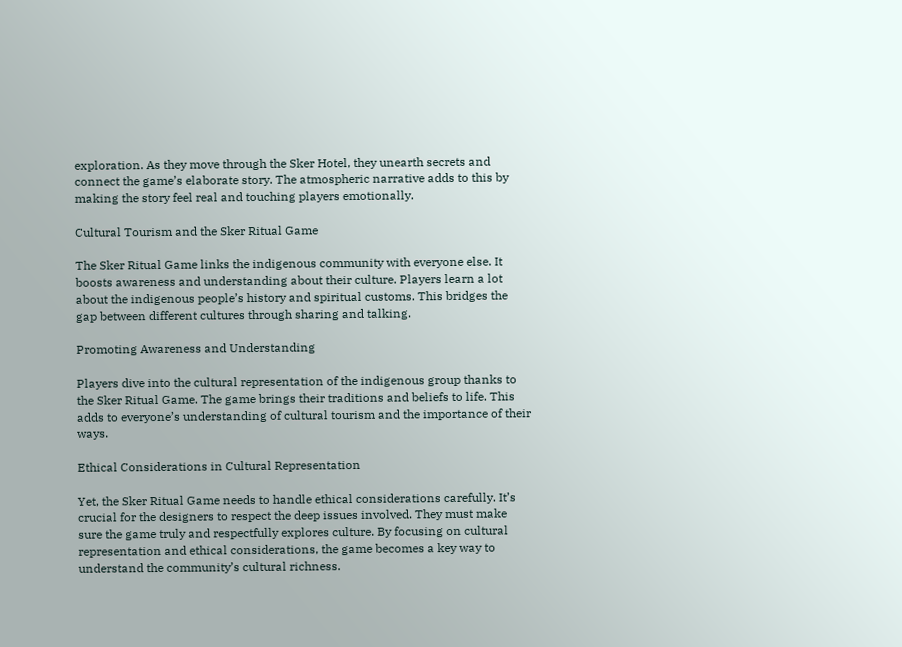exploration. As they move through the Sker Hotel, they unearth secrets and connect the game’s elaborate story. The atmospheric narrative adds to this by making the story feel real and touching players emotionally.

Cultural Tourism and the Sker Ritual Game

The Sker Ritual Game links the indigenous community with everyone else. It boosts awareness and understanding about their culture. Players learn a lot about the indigenous people’s history and spiritual customs. This bridges the gap between different cultures through sharing and talking.

Promoting Awareness and Understanding

Players dive into the cultural representation of the indigenous group thanks to the Sker Ritual Game. The game brings their traditions and beliefs to life. This adds to everyone’s understanding of cultural tourism and the importance of their ways.

Ethical Considerations in Cultural Representation

Yet, the Sker Ritual Game needs to handle ethical considerations carefully. It’s crucial for the designers to respect the deep issues involved. They must make sure the game truly and respectfully explores culture. By focusing on cultural representation and ethical considerations, the game becomes a key way to understand the community’s cultural richness.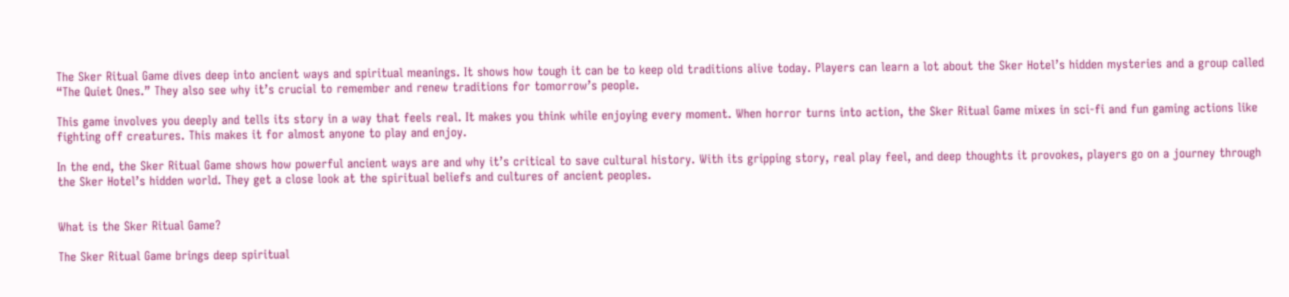The Sker Ritual Game dives deep into ancient ways and spiritual meanings. It shows how tough it can be to keep old traditions alive today. Players can learn a lot about the Sker Hotel’s hidden mysteries and a group called “The Quiet Ones.” They also see why it’s crucial to remember and renew traditions for tomorrow’s people.

This game involves you deeply and tells its story in a way that feels real. It makes you think while enjoying every moment. When horror turns into action, the Sker Ritual Game mixes in sci-fi and fun gaming actions like fighting off creatures. This makes it for almost anyone to play and enjoy.

In the end, the Sker Ritual Game shows how powerful ancient ways are and why it’s critical to save cultural history. With its gripping story, real play feel, and deep thoughts it provokes, players go on a journey through the Sker Hotel’s hidden world. They get a close look at the spiritual beliefs and cultures of ancient peoples.


What is the Sker Ritual Game?

The Sker Ritual Game brings deep spiritual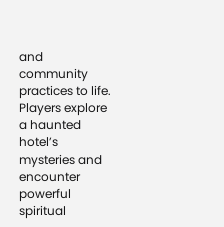and community practices to life. Players explore a haunted hotel’s mysteries and encounter powerful spiritual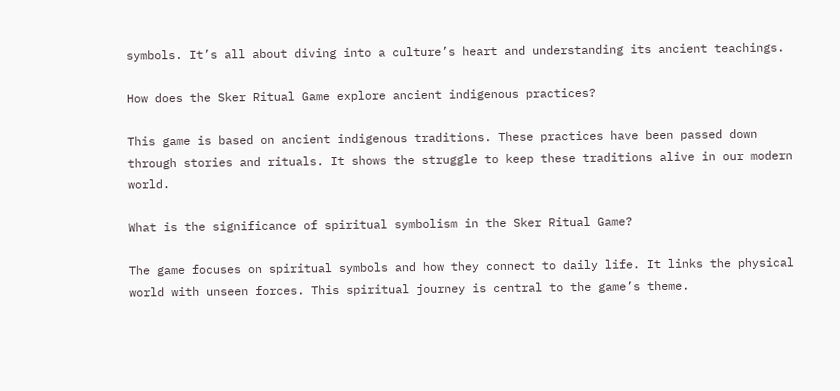symbols. It’s all about diving into a culture’s heart and understanding its ancient teachings.

How does the Sker Ritual Game explore ancient indigenous practices?

This game is based on ancient indigenous traditions. These practices have been passed down through stories and rituals. It shows the struggle to keep these traditions alive in our modern world.

What is the significance of spiritual symbolism in the Sker Ritual Game?

The game focuses on spiritual symbols and how they connect to daily life. It links the physical world with unseen forces. This spiritual journey is central to the game’s theme.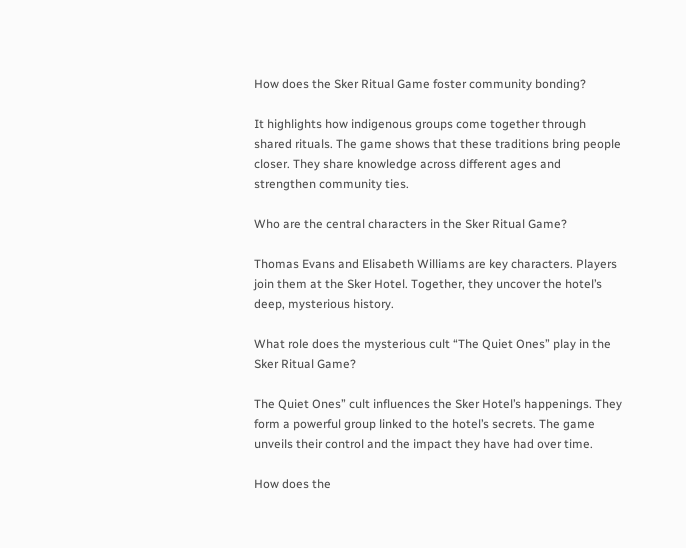How does the Sker Ritual Game foster community bonding?

It highlights how indigenous groups come together through shared rituals. The game shows that these traditions bring people closer. They share knowledge across different ages and strengthen community ties.

Who are the central characters in the Sker Ritual Game?

Thomas Evans and Elisabeth Williams are key characters. Players join them at the Sker Hotel. Together, they uncover the hotel’s deep, mysterious history.

What role does the mysterious cult “The Quiet Ones” play in the Sker Ritual Game?

The Quiet Ones” cult influences the Sker Hotel’s happenings. They form a powerful group linked to the hotel’s secrets. The game unveils their control and the impact they have had over time.

How does the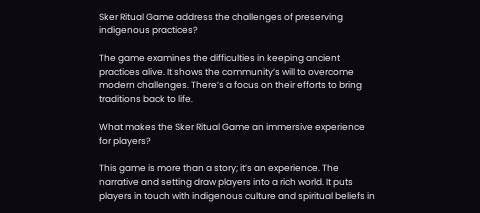Sker Ritual Game address the challenges of preserving indigenous practices?

The game examines the difficulties in keeping ancient practices alive. It shows the community’s will to overcome modern challenges. There’s a focus on their efforts to bring traditions back to life.

What makes the Sker Ritual Game an immersive experience for players?

This game is more than a story; it’s an experience. The narrative and setting draw players into a rich world. It puts players in touch with indigenous culture and spiritual beliefs in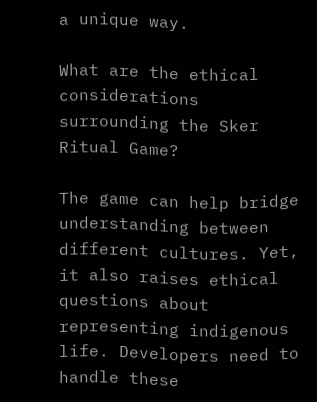a unique way.

What are the ethical considerations surrounding the Sker Ritual Game?

The game can help bridge understanding between different cultures. Yet, it also raises ethical questions about representing indigenous life. Developers need to handle these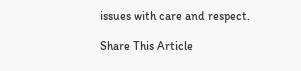issues with care and respect.

Share This Article